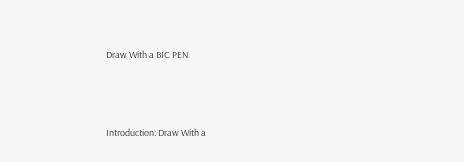Draw With a BIC PEN





Introduction: Draw With a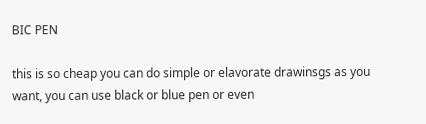BIC PEN

this is so cheap you can do simple or elavorate drawinsgs as you want, you can use black or blue pen or even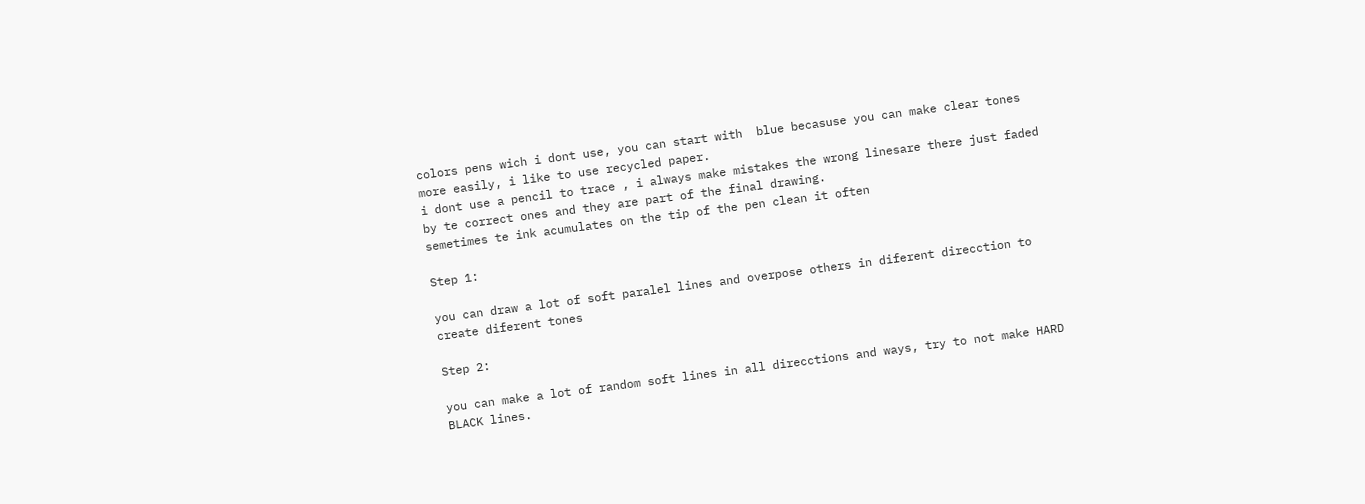colors pens wich i dont use, you can start with  blue becasuse you can make clear tones more easily, i like to use recycled paper.
i dont use a pencil to trace , i always make mistakes the wrong linesare there just faded by te correct ones and they are part of the final drawing.
semetimes te ink acumulates on the tip of the pen clean it often

Step 1:

you can draw a lot of soft paralel lines and overpose others in diferent direcction to create diferent tones

Step 2:

you can make a lot of random soft lines in all direcctions and ways, try to not make HARD BLACK lines.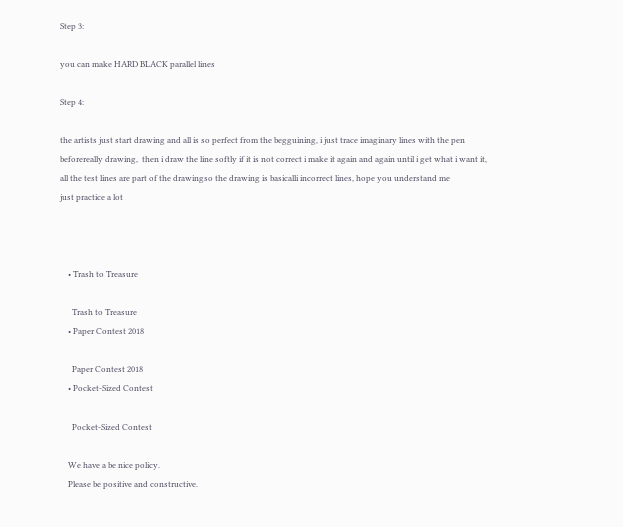Step 3:

you can make HARD BLACK parallel lines

Step 4:

the artists just start drawing and all is so perfect from the begguining, i just trace imaginary lines with the pen beforereally drawing,  then i draw the line softly if it is not correct i make it again and again until i get what i want it, all the test lines are part of the drawingso the drawing is basicalli incorrect lines, hope you understand me
just practice a lot



    • Trash to Treasure

      Trash to Treasure
    • Paper Contest 2018

      Paper Contest 2018
    • Pocket-Sized Contest

      Pocket-Sized Contest

    We have a be nice policy.
    Please be positive and constructive.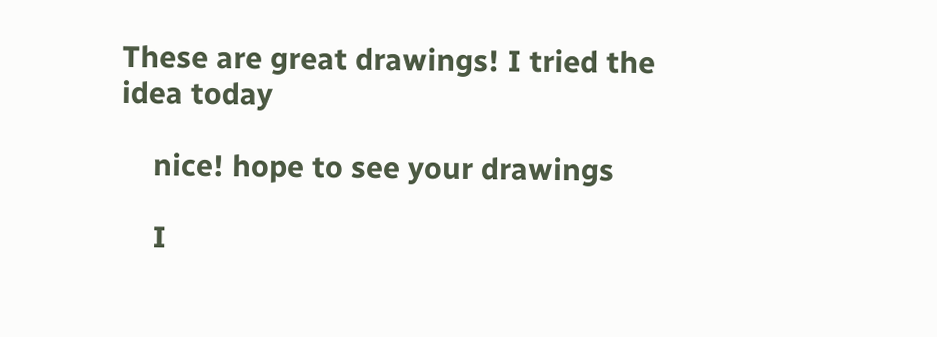These are great drawings! I tried the idea today

    nice! hope to see your drawings

    I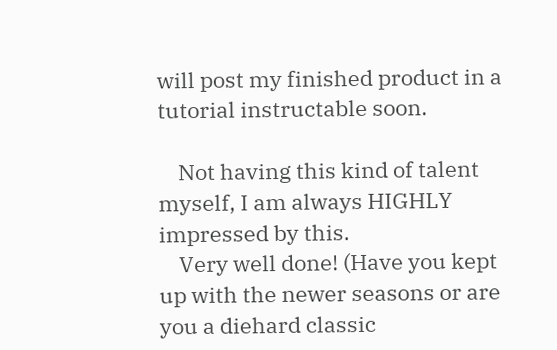will post my finished product in a tutorial instructable soon.

    Not having this kind of talent myself, I am always HIGHLY impressed by this.
    Very well done! (Have you kept up with the newer seasons or are you a diehard classic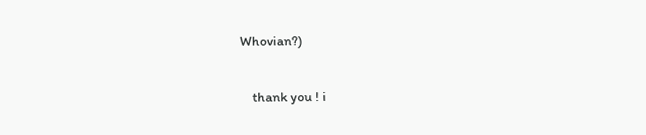Whovian?)

    thank you ! i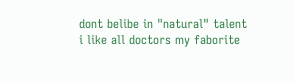dont belibe in "natural" talent i like all doctors my faborite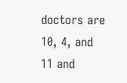doctors are 10, 4, and 11 and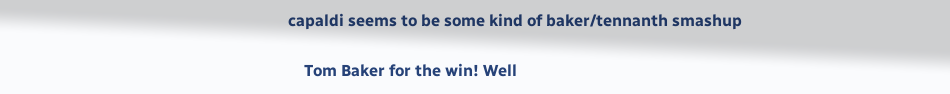capaldi seems to be some kind of baker/tennanth smashup

    Tom Baker for the win! Well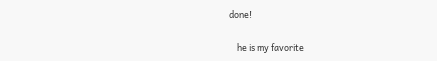done!

    he is my favorite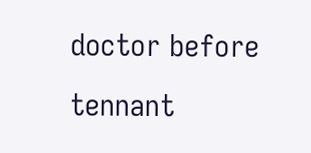doctor before tennant